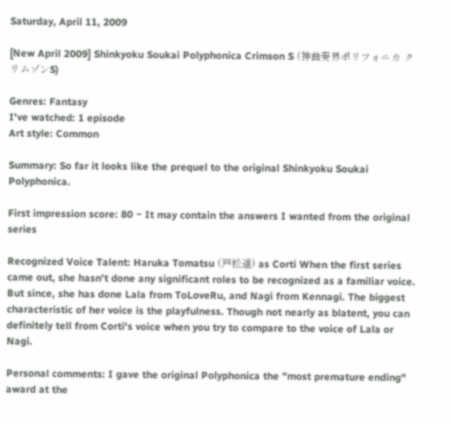Saturday, April 11, 2009

[New April 2009] Shinkyoku Soukai Polyphonica Crimson S (神曲奏界ポリフォニカ クリムゾンS)

Genres: Fantasy
I've watched: 1 episode
Art style: Common

Summary: So far it looks like the prequel to the original Shinkyoku Soukai Polyphonica.

First impression score: 80 ~ It may contain the answers I wanted from the original series

Recognized Voice Talent: Haruka Tomatsu (戸松遥) as Corti When the first series came out, she hasn't done any significant roles to be recognized as a familiar voice. But since, she has done Lala from ToLoveRu, and Nagi from Kennagi. The biggest characteristic of her voice is the playfulness. Though not nearly as blatent, you can definitely tell from Corti's voice when you try to compare to the voice of Lala or Nagi.

Personal comments: I gave the original Polyphonica the "most premature ending" award at the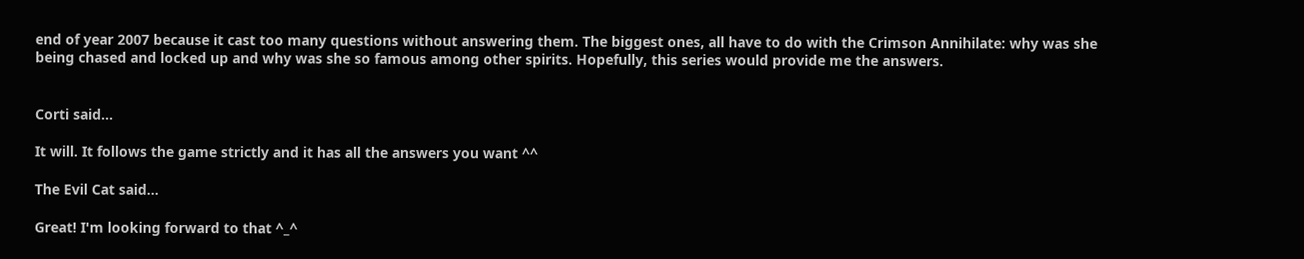end of year 2007 because it cast too many questions without answering them. The biggest ones, all have to do with the Crimson Annihilate: why was she being chased and locked up and why was she so famous among other spirits. Hopefully, this series would provide me the answers.


Corti said...

It will. It follows the game strictly and it has all the answers you want ^^

The Evil Cat said...

Great! I'm looking forward to that ^_^